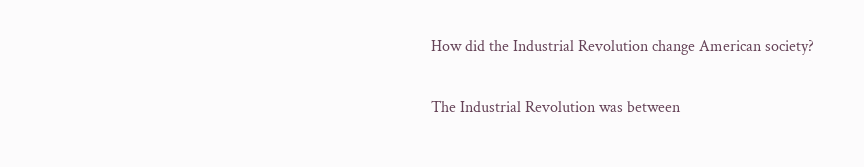How did the Industrial Revolution change American society?

The Industrial Revolution was between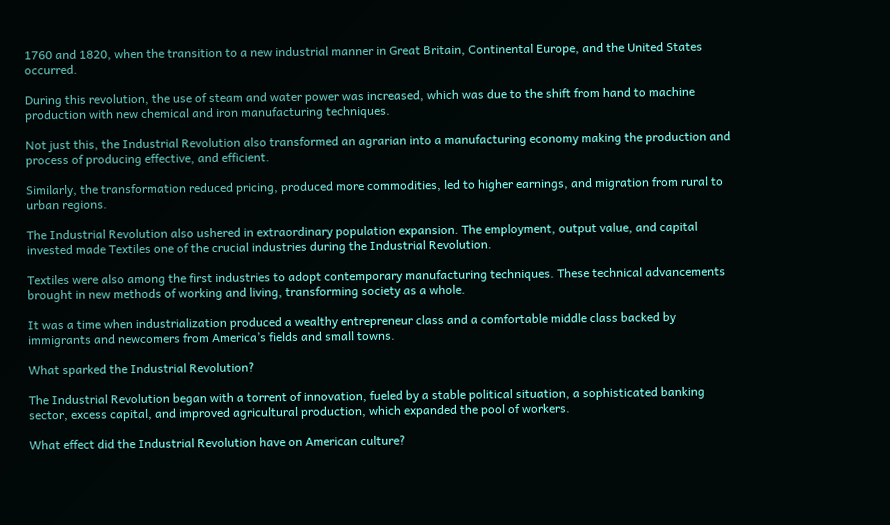1760 and 1820, when the transition to a new industrial manner in Great Britain, Continental Europe, and the United States occurred.

During this revolution, the use of steam and water power was increased, which was due to the shift from hand to machine production with new chemical and iron manufacturing techniques.

Not just this, the Industrial Revolution also transformed an agrarian into a manufacturing economy making the production and process of producing effective, and efficient.

Similarly, the transformation reduced pricing, produced more commodities, led to higher earnings, and migration from rural to urban regions.

The Industrial Revolution also ushered in extraordinary population expansion. The employment, output value, and capital invested made Textiles one of the crucial industries during the Industrial Revolution.

Textiles were also among the first industries to adopt contemporary manufacturing techniques. These technical advancements brought in new methods of working and living, transforming society as a whole.

It was a time when industrialization produced a wealthy entrepreneur class and a comfortable middle class backed by immigrants and newcomers from America’s fields and small towns.

What sparked the Industrial Revolution?

The Industrial Revolution began with a torrent of innovation, fueled by a stable political situation, a sophisticated banking sector, excess capital, and improved agricultural production, which expanded the pool of workers.

What effect did the Industrial Revolution have on American culture?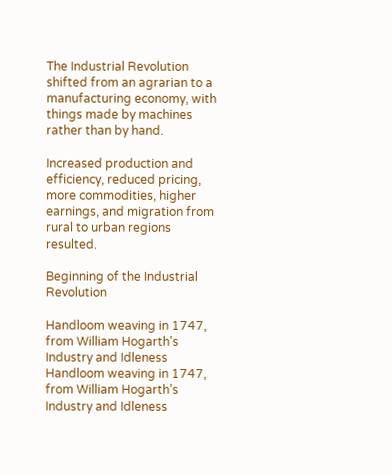The Industrial Revolution shifted from an agrarian to a manufacturing economy, with things made by machines rather than by hand.

Increased production and efficiency, reduced pricing, more commodities, higher earnings, and migration from rural to urban regions resulted.

Beginning of the Industrial Revolution

Handloom weaving in 1747, from William Hogarth's Industry and Idleness
Handloom weaving in 1747, from William Hogarth’s Industry and Idleness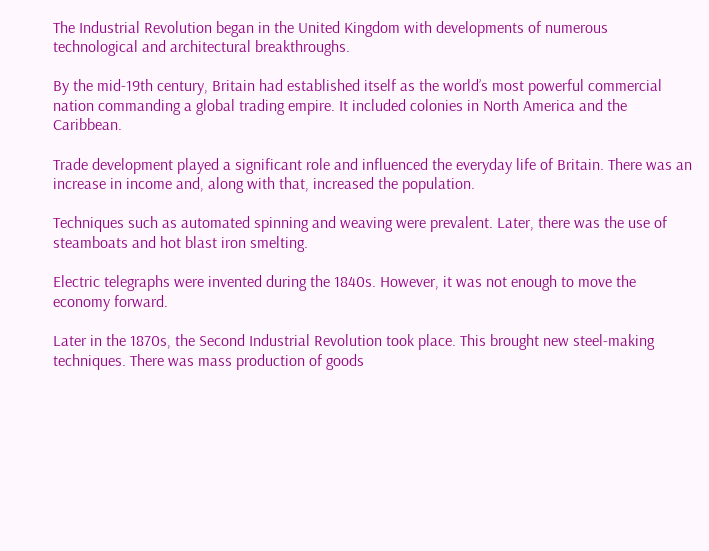The Industrial Revolution began in the United Kingdom with developments of numerous technological and architectural breakthroughs.

By the mid-19th century, Britain had established itself as the world’s most powerful commercial nation commanding a global trading empire. It included colonies in North America and the Caribbean.

Trade development played a significant role and influenced the everyday life of Britain. There was an increase in income and, along with that, increased the population.

Techniques such as automated spinning and weaving were prevalent. Later, there was the use of steamboats and hot blast iron smelting.

Electric telegraphs were invented during the 1840s. However, it was not enough to move the economy forward.

Later in the 1870s, the Second Industrial Revolution took place. This brought new steel-making techniques. There was mass production of goods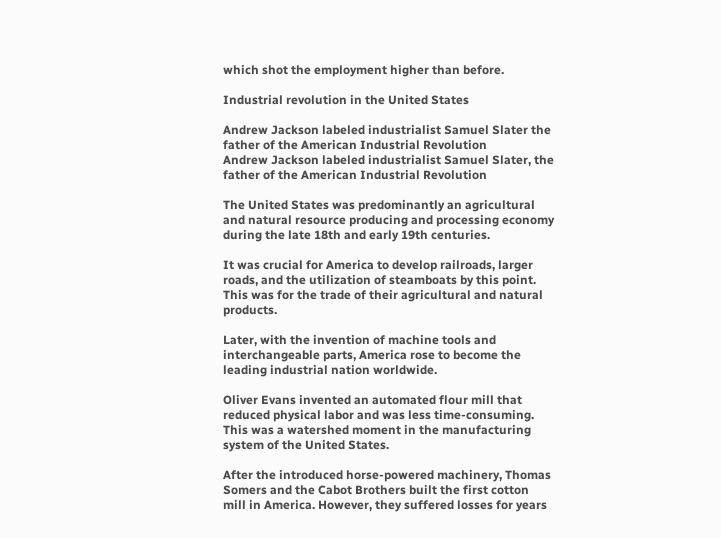which shot the employment higher than before.

Industrial revolution in the United States

Andrew Jackson labeled industrialist Samuel Slater the father of the American Industrial Revolution
Andrew Jackson labeled industrialist Samuel Slater, the father of the American Industrial Revolution

The United States was predominantly an agricultural and natural resource producing and processing economy during the late 18th and early 19th centuries.

It was crucial for America to develop railroads, larger roads, and the utilization of steamboats by this point. This was for the trade of their agricultural and natural products.

Later, with the invention of machine tools and interchangeable parts, America rose to become the leading industrial nation worldwide.

Oliver Evans invented an automated flour mill that reduced physical labor and was less time-consuming. This was a watershed moment in the manufacturing system of the United States.

After the introduced horse-powered machinery, Thomas Somers and the Cabot Brothers built the first cotton mill in America. However, they suffered losses for years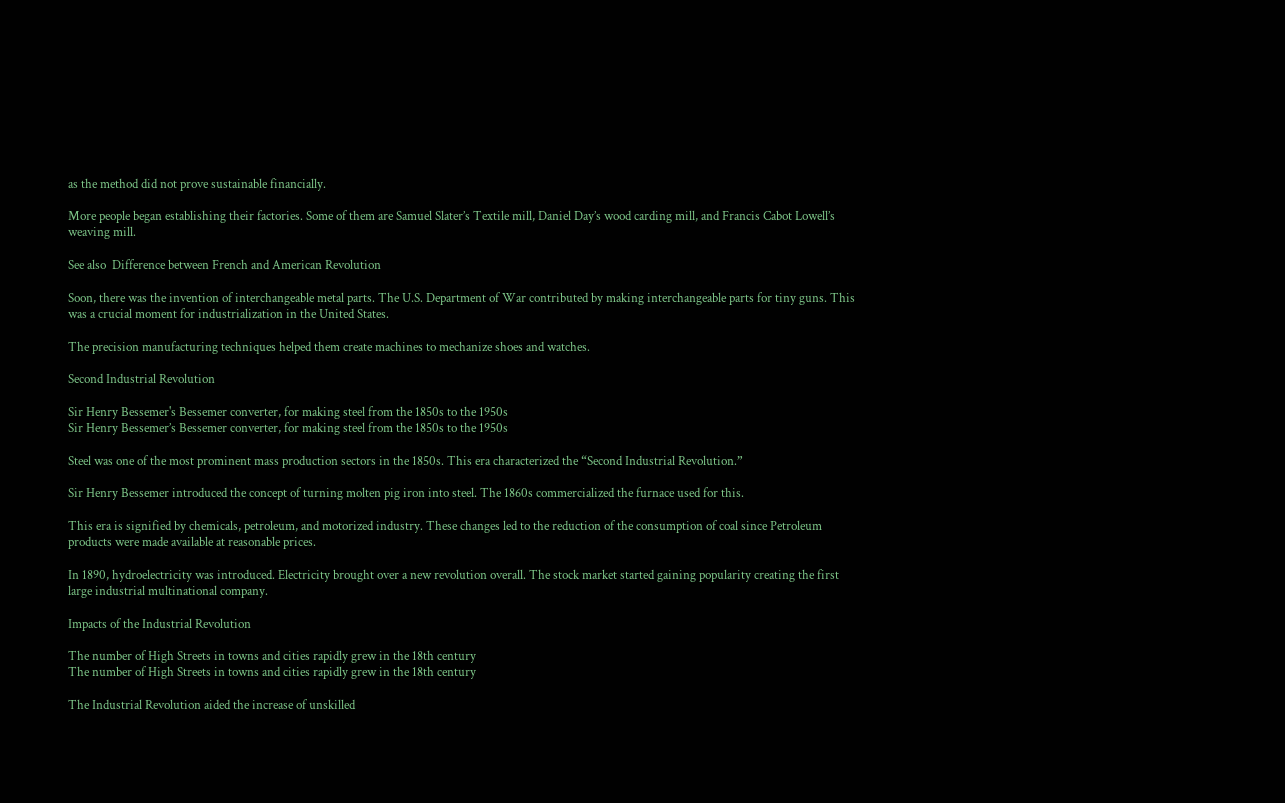as the method did not prove sustainable financially.

More people began establishing their factories. Some of them are Samuel Slater’s Textile mill, Daniel Day’s wood carding mill, and Francis Cabot Lowell’s weaving mill.

See also  Difference between French and American Revolution

Soon, there was the invention of interchangeable metal parts. The U.S. Department of War contributed by making interchangeable parts for tiny guns. This was a crucial moment for industrialization in the United States.

The precision manufacturing techniques helped them create machines to mechanize shoes and watches.

Second Industrial Revolution

Sir Henry Bessemer's Bessemer converter, for making steel from the 1850s to the 1950s
Sir Henry Bessemer’s Bessemer converter, for making steel from the 1850s to the 1950s

Steel was one of the most prominent mass production sectors in the 1850s. This era characterized the “Second Industrial Revolution.”

Sir Henry Bessemer introduced the concept of turning molten pig iron into steel. The 1860s commercialized the furnace used for this.

This era is signified by chemicals, petroleum, and motorized industry. These changes led to the reduction of the consumption of coal since Petroleum products were made available at reasonable prices.

In 1890, hydroelectricity was introduced. Electricity brought over a new revolution overall. The stock market started gaining popularity creating the first large industrial multinational company.

Impacts of the Industrial Revolution

The number of High Streets in towns and cities rapidly grew in the 18th century
The number of High Streets in towns and cities rapidly grew in the 18th century

The Industrial Revolution aided the increase of unskilled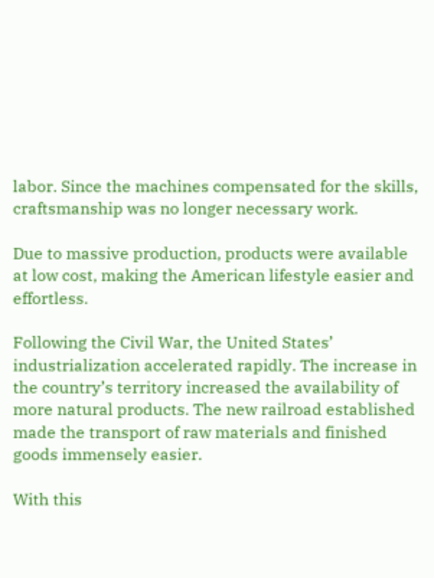labor. Since the machines compensated for the skills, craftsmanship was no longer necessary work.

Due to massive production, products were available at low cost, making the American lifestyle easier and effortless.

Following the Civil War, the United States’ industrialization accelerated rapidly. The increase in the country’s territory increased the availability of more natural products. The new railroad established made the transport of raw materials and finished goods immensely easier.

With this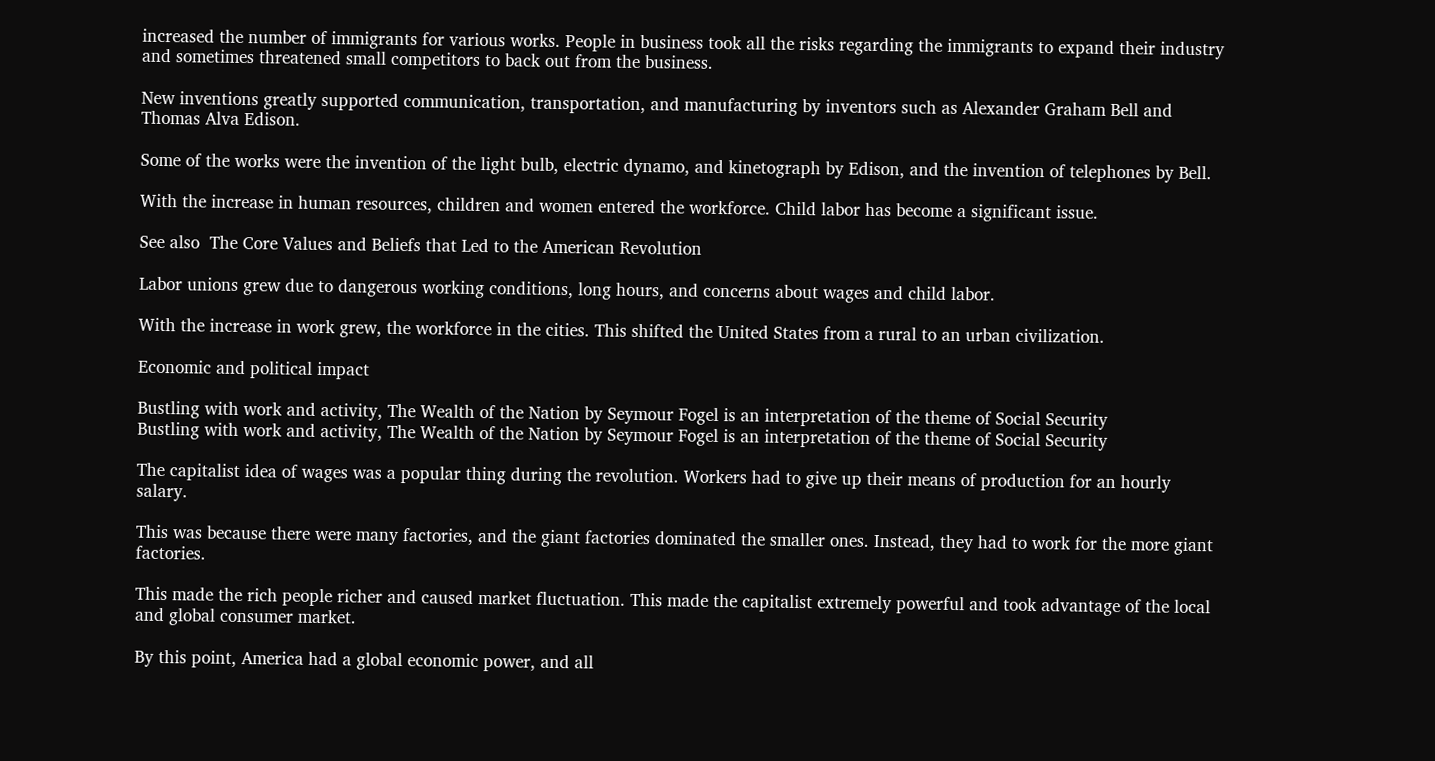increased the number of immigrants for various works. People in business took all the risks regarding the immigrants to expand their industry and sometimes threatened small competitors to back out from the business.

New inventions greatly supported communication, transportation, and manufacturing by inventors such as Alexander Graham Bell and Thomas Alva Edison.

Some of the works were the invention of the light bulb, electric dynamo, and kinetograph by Edison, and the invention of telephones by Bell.

With the increase in human resources, children and women entered the workforce. Child labor has become a significant issue.

See also  The Core Values and Beliefs that Led to the American Revolution

Labor unions grew due to dangerous working conditions, long hours, and concerns about wages and child labor.

With the increase in work grew, the workforce in the cities. This shifted the United States from a rural to an urban civilization.

Economic and political impact

Bustling with work and activity, The Wealth of the Nation by Seymour Fogel is an interpretation of the theme of Social Security
Bustling with work and activity, The Wealth of the Nation by Seymour Fogel is an interpretation of the theme of Social Security

The capitalist idea of wages was a popular thing during the revolution. Workers had to give up their means of production for an hourly salary.

This was because there were many factories, and the giant factories dominated the smaller ones. Instead, they had to work for the more giant factories.

This made the rich people richer and caused market fluctuation. This made the capitalist extremely powerful and took advantage of the local and global consumer market.

By this point, America had a global economic power, and all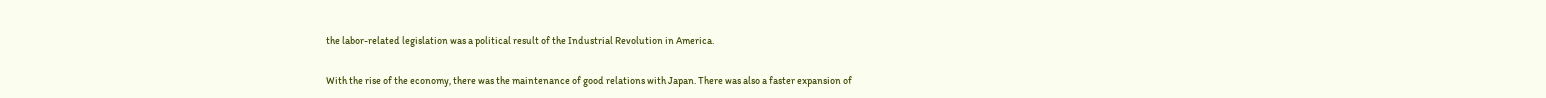the labor-related legislation was a political result of the Industrial Revolution in America.

With the rise of the economy, there was the maintenance of good relations with Japan. There was also a faster expansion of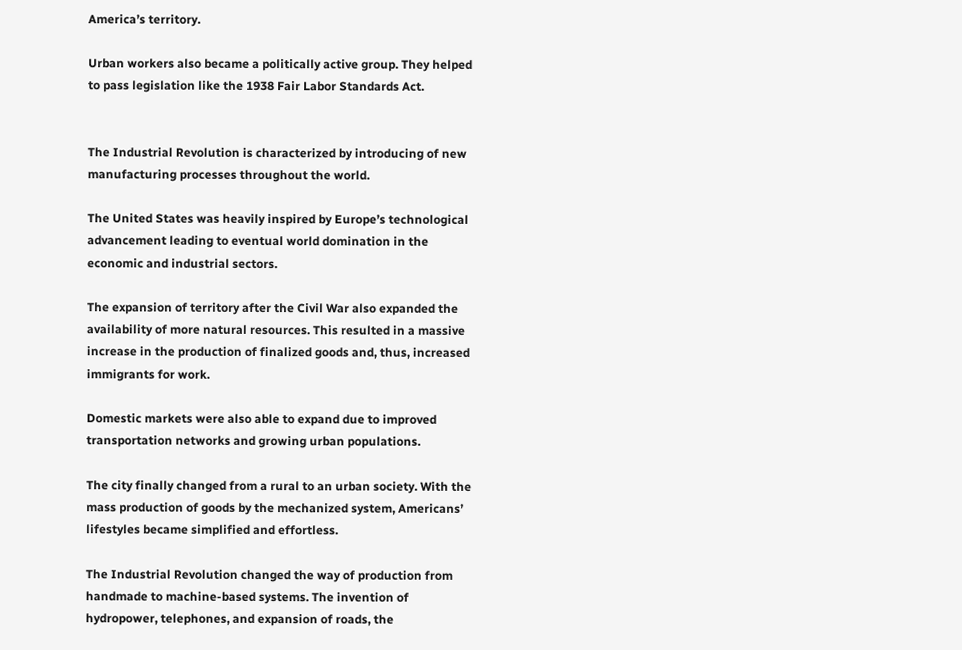America’s territory.

Urban workers also became a politically active group. They helped to pass legislation like the 1938 Fair Labor Standards Act.


The Industrial Revolution is characterized by introducing of new manufacturing processes throughout the world.

The United States was heavily inspired by Europe’s technological advancement leading to eventual world domination in the economic and industrial sectors.

The expansion of territory after the Civil War also expanded the availability of more natural resources. This resulted in a massive increase in the production of finalized goods and, thus, increased immigrants for work.

Domestic markets were also able to expand due to improved transportation networks and growing urban populations.

The city finally changed from a rural to an urban society. With the mass production of goods by the mechanized system, Americans’ lifestyles became simplified and effortless.

The Industrial Revolution changed the way of production from handmade to machine-based systems. The invention of hydropower, telephones, and expansion of roads, the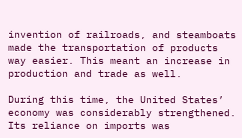invention of railroads, and steamboats made the transportation of products way easier. This meant an increase in production and trade as well.

During this time, the United States’ economy was considerably strengthened. Its reliance on imports was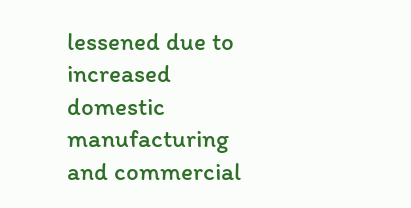lessened due to increased domestic manufacturing and commercial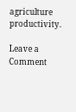agriculture productivity.

Leave a Comment